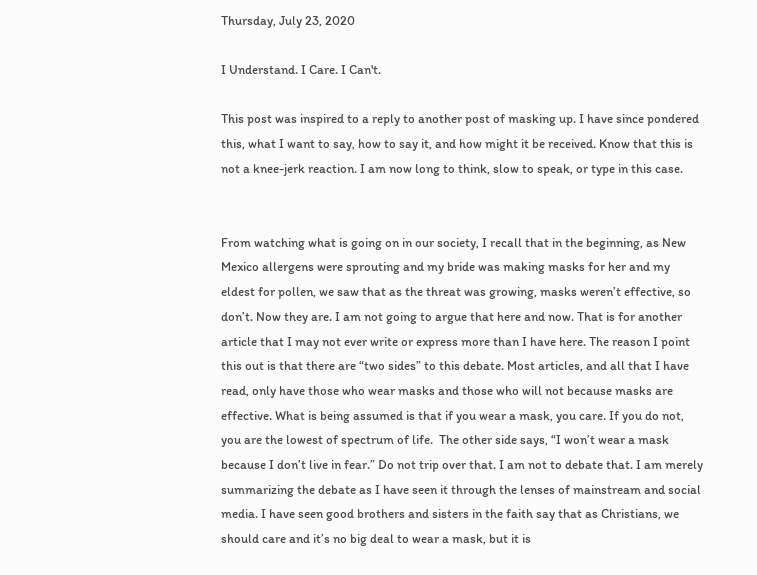Thursday, July 23, 2020

I Understand. I Care. I Can't.

This post was inspired to a reply to another post of masking up. I have since pondered this, what I want to say, how to say it, and how might it be received. Know that this is not a knee-jerk reaction. I am now long to think, slow to speak, or type in this case.


From watching what is going on in our society, I recall that in the beginning, as New Mexico allergens were sprouting and my bride was making masks for her and my eldest for pollen, we saw that as the threat was growing, masks weren’t effective, so don’t. Now they are. I am not going to argue that here and now. That is for another article that I may not ever write or express more than I have here. The reason I point this out is that there are “two sides” to this debate. Most articles, and all that I have read, only have those who wear masks and those who will not because masks are effective. What is being assumed is that if you wear a mask, you care. If you do not, you are the lowest of spectrum of life.  The other side says, “I won’t wear a mask because I don’t live in fear.” Do not trip over that. I am not to debate that. I am merely summarizing the debate as I have seen it through the lenses of mainstream and social media. I have seen good brothers and sisters in the faith say that as Christians, we should care and it’s no big deal to wear a mask, but it is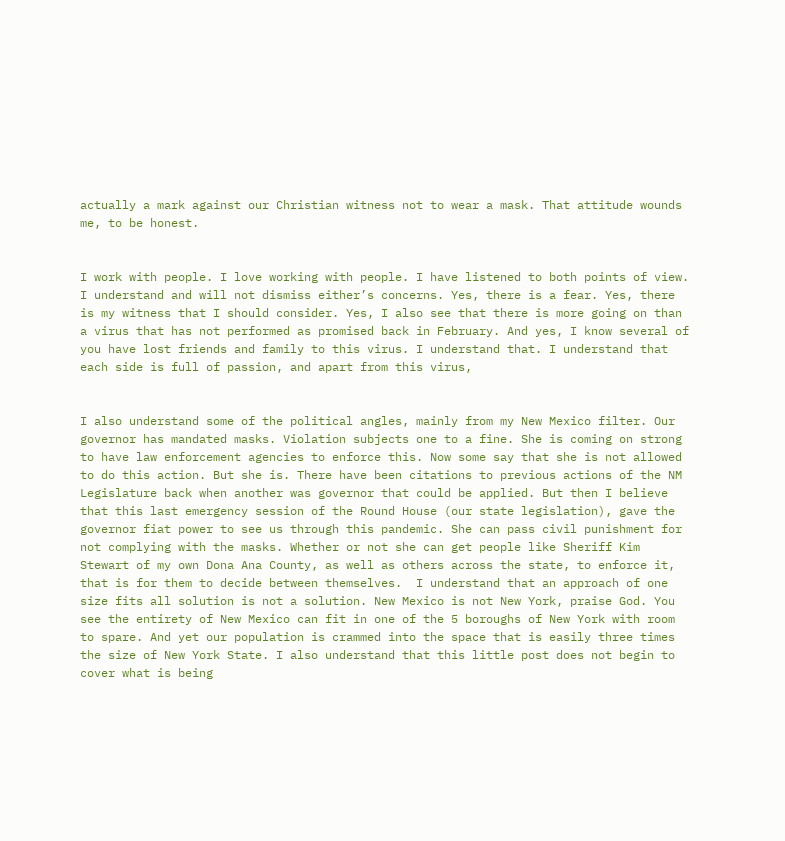actually a mark against our Christian witness not to wear a mask. That attitude wounds me, to be honest.


I work with people. I love working with people. I have listened to both points of view. I understand and will not dismiss either’s concerns. Yes, there is a fear. Yes, there is my witness that I should consider. Yes, I also see that there is more going on than a virus that has not performed as promised back in February. And yes, I know several of you have lost friends and family to this virus. I understand that. I understand that each side is full of passion, and apart from this virus,


I also understand some of the political angles, mainly from my New Mexico filter. Our governor has mandated masks. Violation subjects one to a fine. She is coming on strong to have law enforcement agencies to enforce this. Now some say that she is not allowed to do this action. But she is. There have been citations to previous actions of the NM Legislature back when another was governor that could be applied. But then I believe that this last emergency session of the Round House (our state legislation), gave the governor fiat power to see us through this pandemic. She can pass civil punishment for not complying with the masks. Whether or not she can get people like Sheriff Kim Stewart of my own Dona Ana County, as well as others across the state, to enforce it, that is for them to decide between themselves.  I understand that an approach of one size fits all solution is not a solution. New Mexico is not New York, praise God. You see the entirety of New Mexico can fit in one of the 5 boroughs of New York with room to spare. And yet our population is crammed into the space that is easily three times the size of New York State. I also understand that this little post does not begin to cover what is being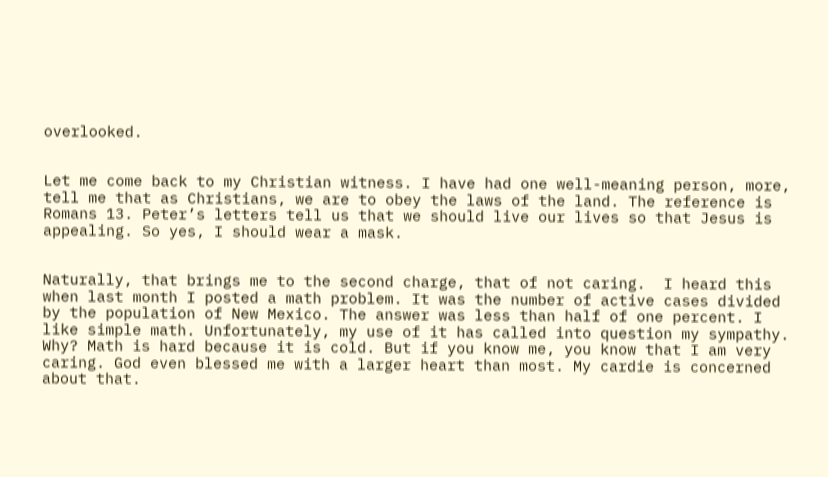overlooked.


Let me come back to my Christian witness. I have had one well-meaning person, more, tell me that as Christians, we are to obey the laws of the land. The reference is Romans 13. Peter’s letters tell us that we should live our lives so that Jesus is appealing. So yes, I should wear a mask.


Naturally, that brings me to the second charge, that of not caring.  I heard this when last month I posted a math problem. It was the number of active cases divided by the population of New Mexico. The answer was less than half of one percent. I like simple math. Unfortunately, my use of it has called into question my sympathy. Why? Math is hard because it is cold. But if you know me, you know that I am very caring. God even blessed me with a larger heart than most. My cardie is concerned about that.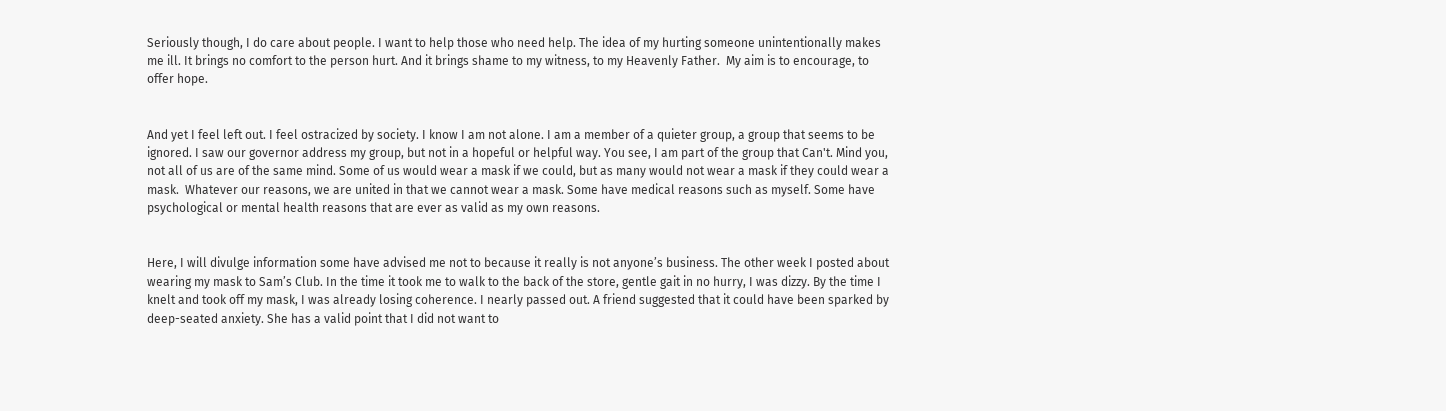Seriously though, I do care about people. I want to help those who need help. The idea of my hurting someone unintentionally makes me ill. It brings no comfort to the person hurt. And it brings shame to my witness, to my Heavenly Father.  My aim is to encourage, to offer hope.


And yet I feel left out. I feel ostracized by society. I know I am not alone. I am a member of a quieter group, a group that seems to be ignored. I saw our governor address my group, but not in a hopeful or helpful way. You see, I am part of the group that Can't. Mind you, not all of us are of the same mind. Some of us would wear a mask if we could, but as many would not wear a mask if they could wear a mask.  Whatever our reasons, we are united in that we cannot wear a mask. Some have medical reasons such as myself. Some have psychological or mental health reasons that are ever as valid as my own reasons.


Here, I will divulge information some have advised me not to because it really is not anyone’s business. The other week I posted about wearing my mask to Sam’s Club. In the time it took me to walk to the back of the store, gentle gait in no hurry, I was dizzy. By the time I knelt and took off my mask, I was already losing coherence. I nearly passed out. A friend suggested that it could have been sparked by deep-seated anxiety. She has a valid point that I did not want to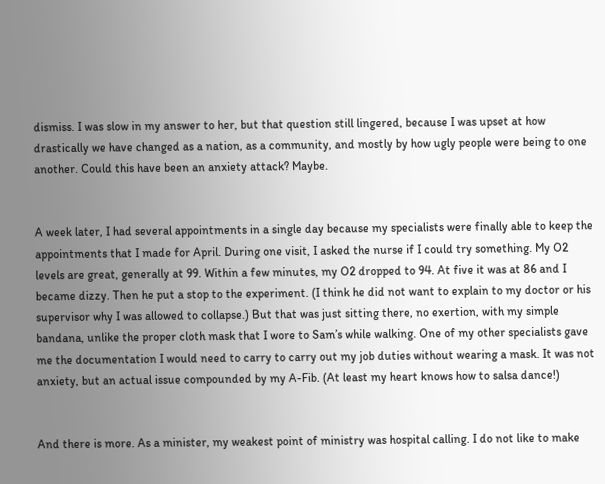dismiss. I was slow in my answer to her, but that question still lingered, because I was upset at how drastically we have changed as a nation, as a community, and mostly by how ugly people were being to one another. Could this have been an anxiety attack? Maybe.


A week later, I had several appointments in a single day because my specialists were finally able to keep the appointments that I made for April. During one visit, I asked the nurse if I could try something. My O2 levels are great, generally at 99. Within a few minutes, my O2 dropped to 94. At five it was at 86 and I became dizzy. Then he put a stop to the experiment. (I think he did not want to explain to my doctor or his supervisor why I was allowed to collapse.) But that was just sitting there, no exertion, with my simple bandana, unlike the proper cloth mask that I wore to Sam’s while walking. One of my other specialists gave me the documentation I would need to carry to carry out my job duties without wearing a mask. It was not anxiety, but an actual issue compounded by my A-Fib. (At least my heart knows how to salsa dance!)


And there is more. As a minister, my weakest point of ministry was hospital calling. I do not like to make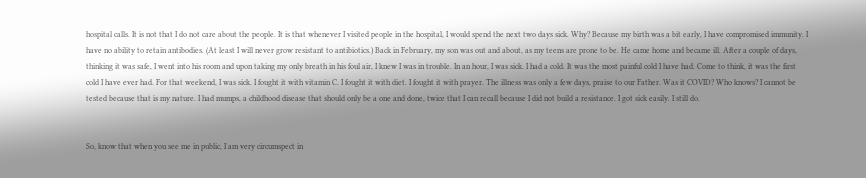hospital calls. It is not that I do not care about the people. It is that whenever I visited people in the hospital, I would spend the next two days sick. Why? Because my birth was a bit early, I have compromised immunity. I have no ability to retain antibodies. (At least I will never grow resistant to antibiotics.) Back in February, my son was out and about, as my teens are prone to be. He came home and became ill. After a couple of days, thinking it was safe, I went into his room and upon taking my only breath in his foul air, I knew I was in trouble. In an hour, I was sick. I had a cold. It was the most painful cold I have had. Come to think, it was the first cold I have ever had. For that weekend, I was sick. I fought it with vitamin C. I fought it with diet. I fought it with prayer. The illness was only a few days, praise to our Father. Was it COVID? Who knows? I cannot be tested because that is my nature. I had mumps, a childhood disease that should only be a one and done, twice that I can recall because I did not build a resistance. I got sick easily. I still do.


So, know that when you see me in public, I am very circumspect in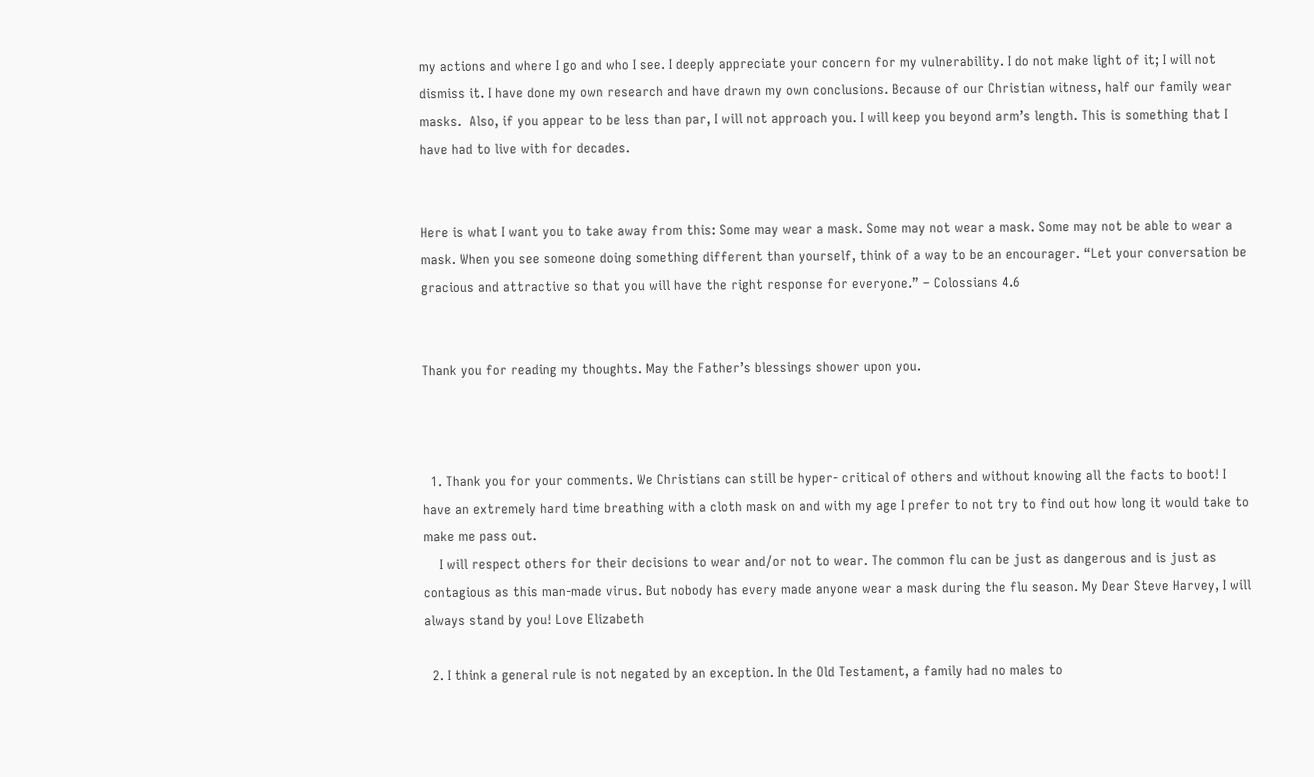my actions and where I go and who I see. I deeply appreciate your concern for my vulnerability. I do not make light of it; I will not dismiss it. I have done my own research and have drawn my own conclusions. Because of our Christian witness, half our family wear masks.  Also, if you appear to be less than par, I will not approach you. I will keep you beyond arm’s length. This is something that I have had to live with for decades.


Here is what I want you to take away from this: Some may wear a mask. Some may not wear a mask. Some may not be able to wear a mask. When you see someone doing something different than yourself, think of a way to be an encourager. “Let your conversation be gracious and attractive so that you will have the right response for everyone.” – Colossians 4.6


Thank you for reading my thoughts. May the Father’s blessings shower upon you.



  1. Thank you for your comments. We Christians can still be hyper- critical of others and without knowing all the facts to boot! I have an extremely hard time breathing with a cloth mask on and with my age I prefer to not try to find out how long it would take to make me pass out.
    I will respect others for their decisions to wear and/or not to wear. The common flu can be just as dangerous and is just as contagious as this man-made virus. But nobody has every made anyone wear a mask during the flu season. My Dear Steve Harvey, I will always stand by you! Love Elizabeth

  2. I think a general rule is not negated by an exception. In the Old Testament, a family had no males to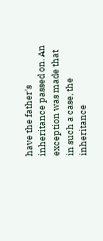have the father's inheritance passed on. An exception was made that in such a case, the inheritance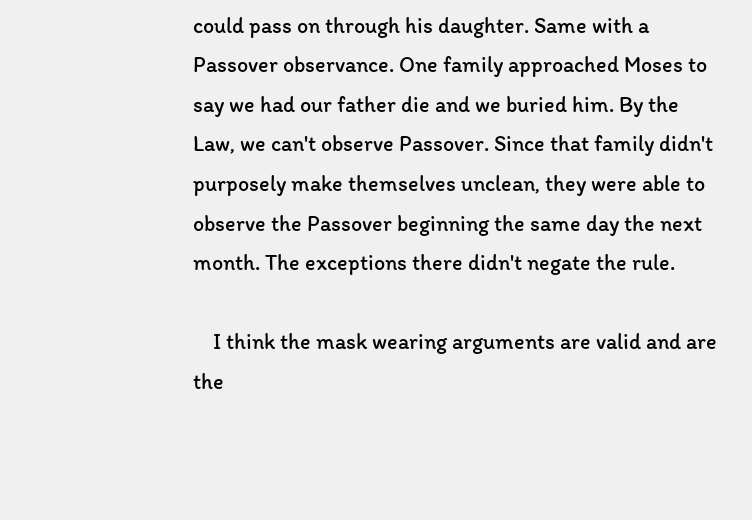could pass on through his daughter. Same with a Passover observance. One family approached Moses to say we had our father die and we buried him. By the Law, we can't observe Passover. Since that family didn't purposely make themselves unclean, they were able to observe the Passover beginning the same day the next month. The exceptions there didn't negate the rule.

    I think the mask wearing arguments are valid and are the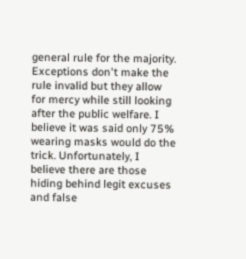general rule for the majority. Exceptions don't make the rule invalid but they allow for mercy while still looking after the public welfare. I believe it was said only 75% wearing masks would do the trick. Unfortunately, I believe there are those hiding behind legit excuses and false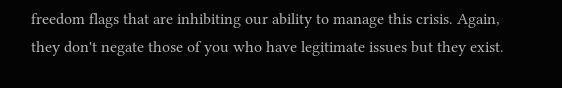freedom flags that are inhibiting our ability to manage this crisis. Again, they don't negate those of you who have legitimate issues but they exist.